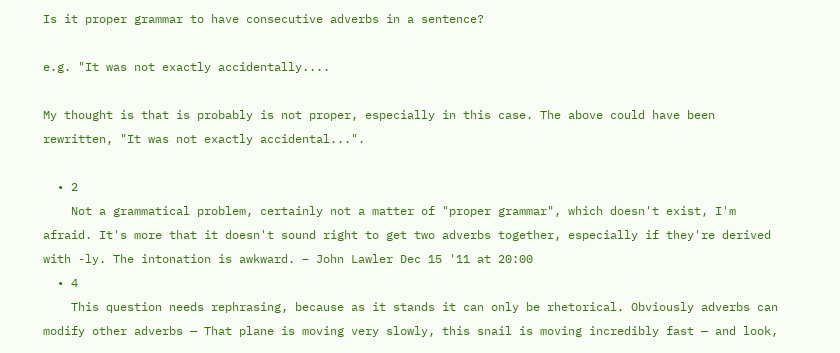Is it proper grammar to have consecutive adverbs in a sentence?

e.g. "It was not exactly accidentally....

My thought is that is probably is not proper, especially in this case. The above could have been rewritten, "It was not exactly accidental...".

  • 2
    Not a grammatical problem, certainly not a matter of "proper grammar", which doesn't exist, I'm afraid. It's more that it doesn't sound right to get two adverbs together, especially if they're derived with -ly. The intonation is awkward. – John Lawler Dec 15 '11 at 20:00
  • 4
    This question needs rephrasing, because as it stands it can only be rhetorical. Obviously adverbs can modify other adverbs — That plane is moving very slowly, this snail is moving incredibly fast — and look,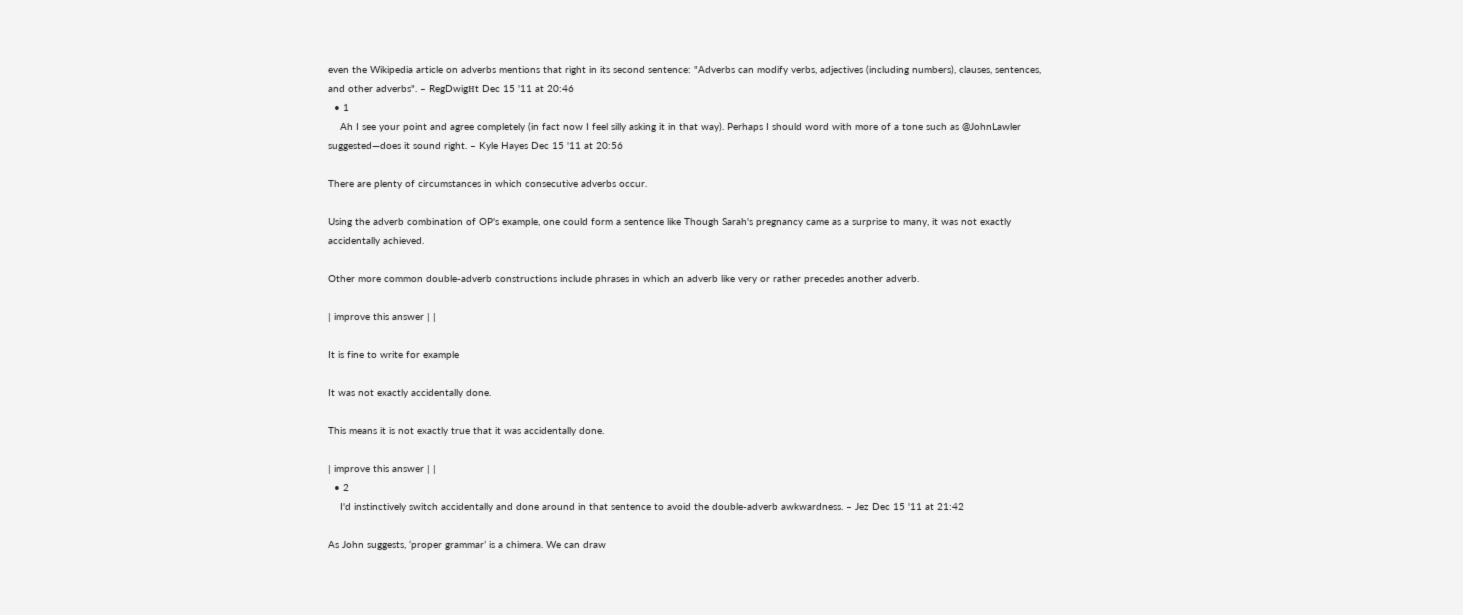even the Wikipedia article on adverbs mentions that right in its second sentence: "Adverbs can modify verbs, adjectives (including numbers), clauses, sentences, and other adverbs". – RegDwigнt Dec 15 '11 at 20:46
  • 1
    Ah I see your point and agree completely (in fact now I feel silly asking it in that way). Perhaps I should word with more of a tone such as @JohnLawler suggested—does it sound right. – Kyle Hayes Dec 15 '11 at 20:56

There are plenty of circumstances in which consecutive adverbs occur.

Using the adverb combination of OP's example, one could form a sentence like Though Sarah's pregnancy came as a surprise to many, it was not exactly accidentally achieved.

Other more common double-adverb constructions include phrases in which an adverb like very or rather precedes another adverb.

| improve this answer | |

It is fine to write for example

It was not exactly accidentally done.

This means it is not exactly true that it was accidentally done.

| improve this answer | |
  • 2
    I'd instinctively switch accidentally and done around in that sentence to avoid the double-adverb awkwardness. – Jez Dec 15 '11 at 21:42

As John suggests, ‘proper grammar’ is a chimera. We can draw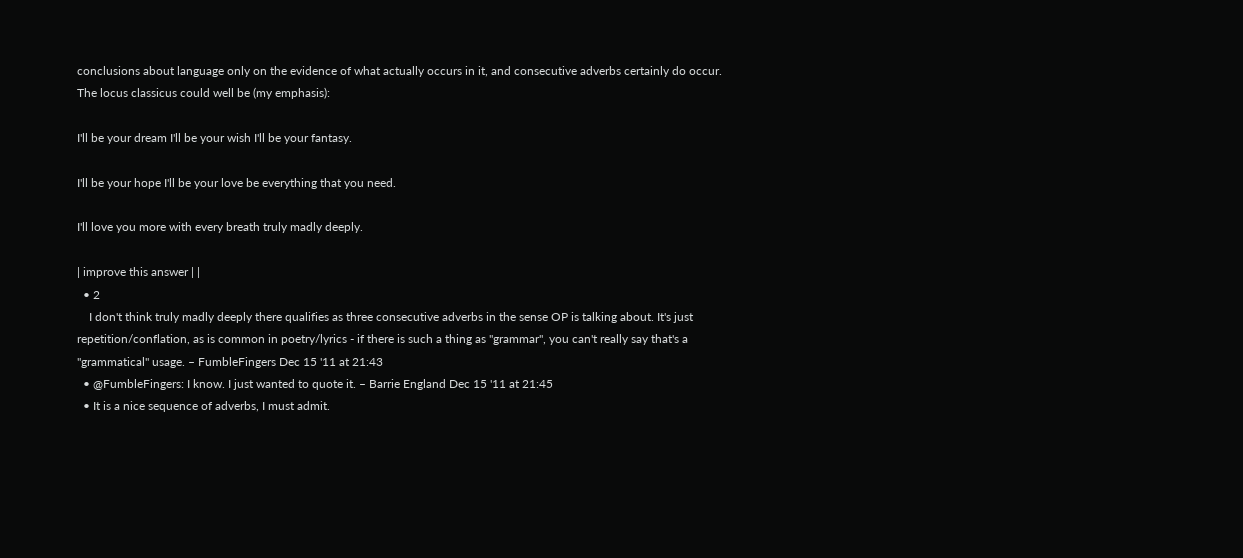conclusions about language only on the evidence of what actually occurs in it, and consecutive adverbs certainly do occur. The locus classicus could well be (my emphasis):

I'll be your dream I'll be your wish I'll be your fantasy.

I'll be your hope I'll be your love be everything that you need.

I'll love you more with every breath truly madly deeply.

| improve this answer | |
  • 2
    I don't think truly madly deeply there qualifies as three consecutive adverbs in the sense OP is talking about. It's just repetition/conflation, as is common in poetry/lyrics - if there is such a thing as "grammar", you can't really say that's a "grammatical" usage. – FumbleFingers Dec 15 '11 at 21:43
  • @FumbleFingers: I know. I just wanted to quote it. – Barrie England Dec 15 '11 at 21:45
  • It is a nice sequence of adverbs, I must admit.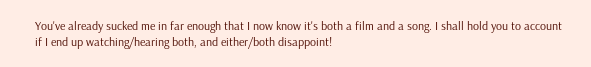You've already sucked me in far enough that I now know it's both a film and a song. I shall hold you to account if I end up watching/hearing both, and either/both disappoint!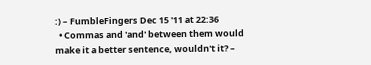:) – FumbleFingers Dec 15 '11 at 22:36
  • Commas and 'and' between them would make it a better sentence, wouldn't it? –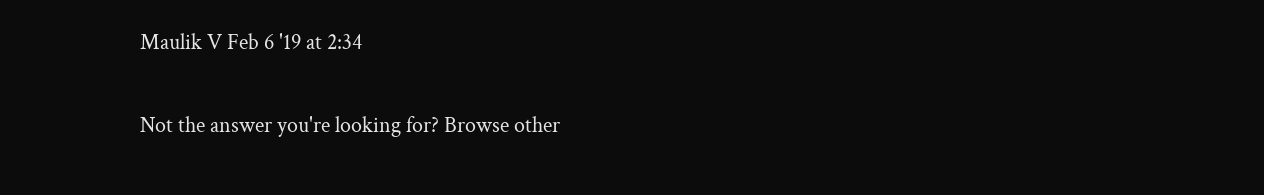Maulik V Feb 6 '19 at 2:34

Not the answer you're looking for? Browse other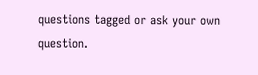questions tagged or ask your own question.